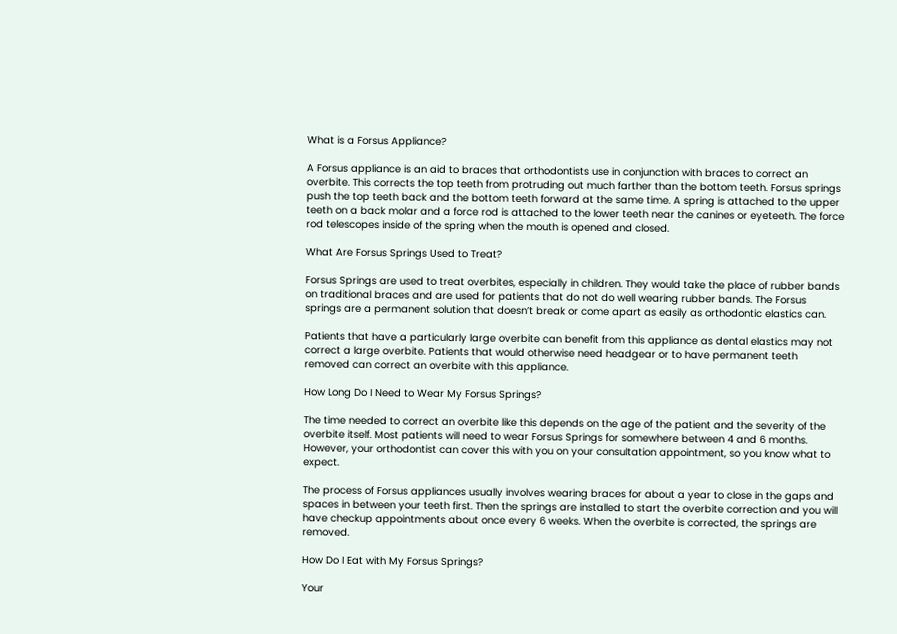What is a Forsus Appliance?

A Forsus appliance is an aid to braces that orthodontists use in conjunction with braces to correct an overbite. This corrects the top teeth from protruding out much farther than the bottom teeth. Forsus springs push the top teeth back and the bottom teeth forward at the same time. A spring is attached to the upper teeth on a back molar and a force rod is attached to the lower teeth near the canines or eyeteeth. The force rod telescopes inside of the spring when the mouth is opened and closed.

What Are Forsus Springs Used to Treat?

Forsus Springs are used to treat overbites, especially in children. They would take the place of rubber bands on traditional braces and are used for patients that do not do well wearing rubber bands. The Forsus springs are a permanent solution that doesn’t break or come apart as easily as orthodontic elastics can.

Patients that have a particularly large overbite can benefit from this appliance as dental elastics may not correct a large overbite. Patients that would otherwise need headgear or to have permanent teeth removed can correct an overbite with this appliance.

How Long Do I Need to Wear My Forsus Springs?

The time needed to correct an overbite like this depends on the age of the patient and the severity of the overbite itself. Most patients will need to wear Forsus Springs for somewhere between 4 and 6 months. However, your orthodontist can cover this with you on your consultation appointment, so you know what to expect.

The process of Forsus appliances usually involves wearing braces for about a year to close in the gaps and spaces in between your teeth first. Then the springs are installed to start the overbite correction and you will have checkup appointments about once every 6 weeks. When the overbite is corrected, the springs are removed.

How Do I Eat with My Forsus Springs?

Your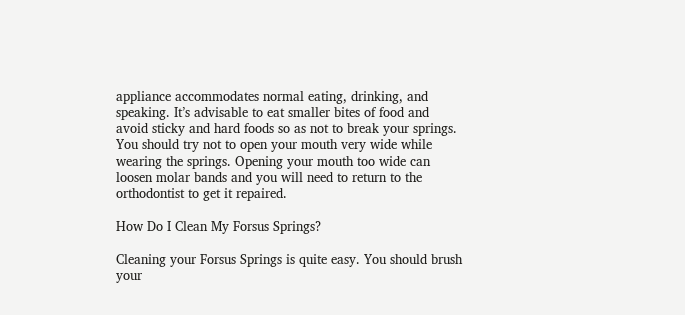appliance accommodates normal eating, drinking, and speaking. It’s advisable to eat smaller bites of food and avoid sticky and hard foods so as not to break your springs. You should try not to open your mouth very wide while wearing the springs. Opening your mouth too wide can loosen molar bands and you will need to return to the orthodontist to get it repaired.

How Do I Clean My Forsus Springs?

Cleaning your Forsus Springs is quite easy. You should brush your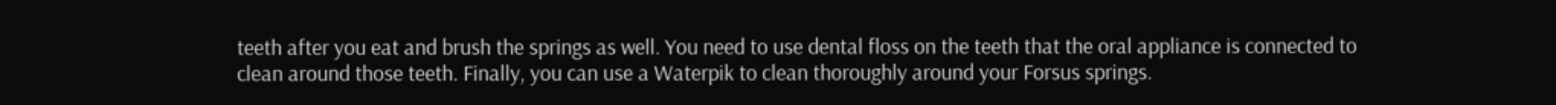teeth after you eat and brush the springs as well. You need to use dental floss on the teeth that the oral appliance is connected to clean around those teeth. Finally, you can use a Waterpik to clean thoroughly around your Forsus springs.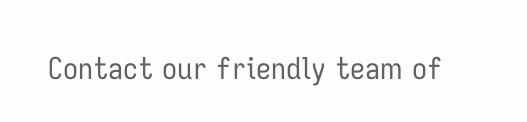Contact our friendly team of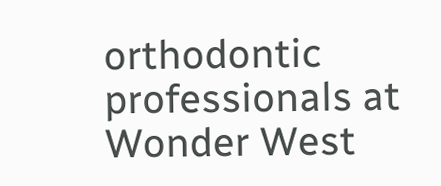orthodontic professionals at Wonder West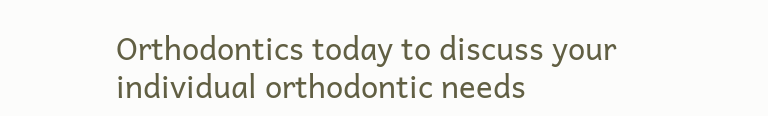Orthodontics today to discuss your individual orthodontic needs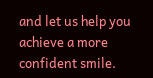and let us help you achieve a more confident smile.